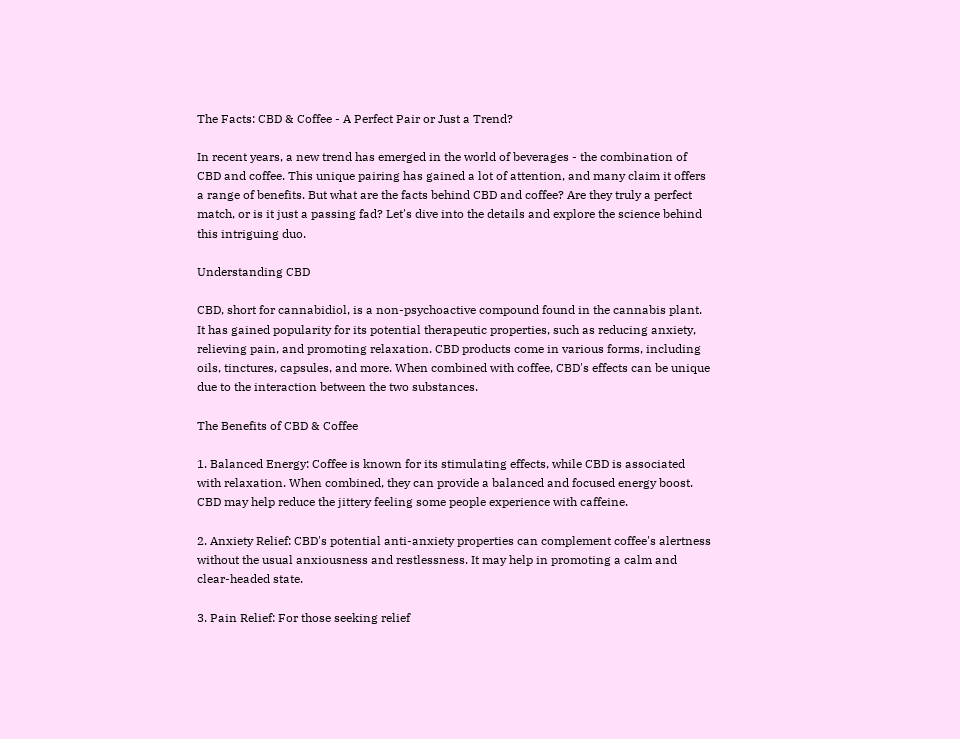The Facts: CBD & Coffee - A Perfect Pair or Just a Trend?

In recent years, a new trend has emerged in the world of beverages - the combination of CBD and coffee. This unique pairing has gained a lot of attention, and many claim it offers a range of benefits. But what are the facts behind CBD and coffee? Are they truly a perfect match, or is it just a passing fad? Let's dive into the details and explore the science behind this intriguing duo.

Understanding CBD

CBD, short for cannabidiol, is a non-psychoactive compound found in the cannabis plant. It has gained popularity for its potential therapeutic properties, such as reducing anxiety, relieving pain, and promoting relaxation. CBD products come in various forms, including oils, tinctures, capsules, and more. When combined with coffee, CBD's effects can be unique due to the interaction between the two substances.

The Benefits of CBD & Coffee

1. Balanced Energy: Coffee is known for its stimulating effects, while CBD is associated with relaxation. When combined, they can provide a balanced and focused energy boost. CBD may help reduce the jittery feeling some people experience with caffeine.

2. Anxiety Relief: CBD's potential anti-anxiety properties can complement coffee's alertness without the usual anxiousness and restlessness. It may help in promoting a calm and clear-headed state.

3. Pain Relief: For those seeking relief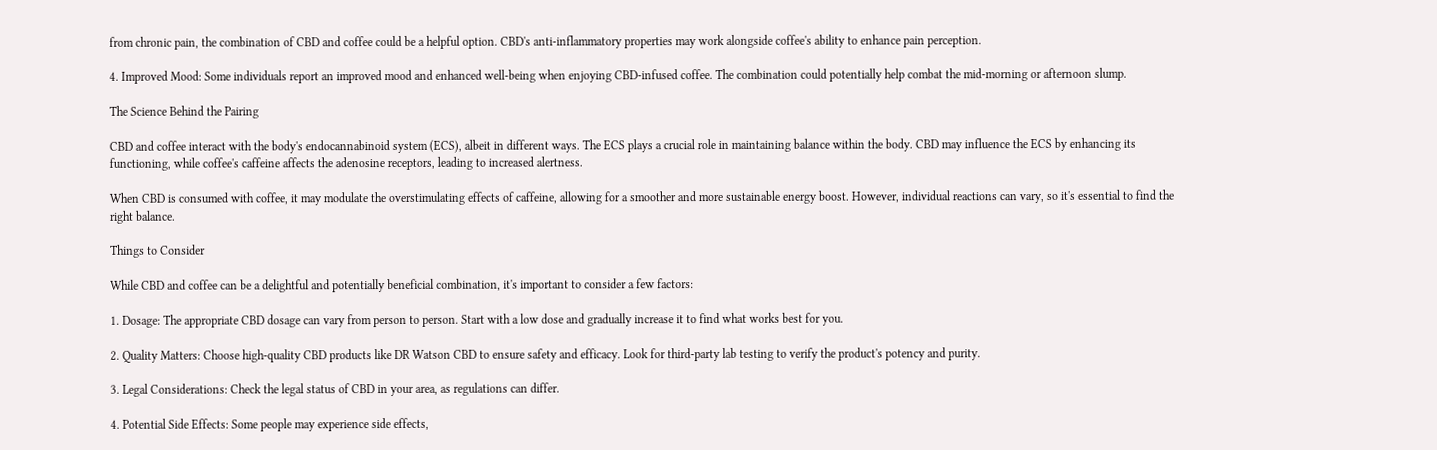from chronic pain, the combination of CBD and coffee could be a helpful option. CBD's anti-inflammatory properties may work alongside coffee's ability to enhance pain perception.

4. Improved Mood: Some individuals report an improved mood and enhanced well-being when enjoying CBD-infused coffee. The combination could potentially help combat the mid-morning or afternoon slump.

The Science Behind the Pairing

CBD and coffee interact with the body's endocannabinoid system (ECS), albeit in different ways. The ECS plays a crucial role in maintaining balance within the body. CBD may influence the ECS by enhancing its functioning, while coffee's caffeine affects the adenosine receptors, leading to increased alertness.

When CBD is consumed with coffee, it may modulate the overstimulating effects of caffeine, allowing for a smoother and more sustainable energy boost. However, individual reactions can vary, so it's essential to find the right balance.

Things to Consider

While CBD and coffee can be a delightful and potentially beneficial combination, it's important to consider a few factors:

1. Dosage: The appropriate CBD dosage can vary from person to person. Start with a low dose and gradually increase it to find what works best for you.

2. Quality Matters: Choose high-quality CBD products like DR Watson CBD to ensure safety and efficacy. Look for third-party lab testing to verify the product's potency and purity.

3. Legal Considerations: Check the legal status of CBD in your area, as regulations can differ.

4. Potential Side Effects: Some people may experience side effects,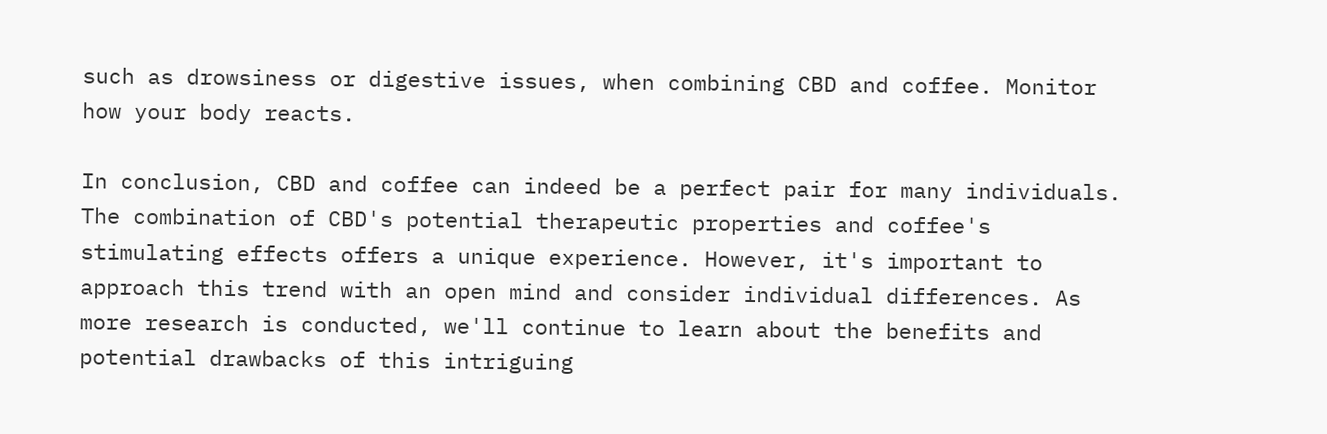such as drowsiness or digestive issues, when combining CBD and coffee. Monitor how your body reacts.

In conclusion, CBD and coffee can indeed be a perfect pair for many individuals. The combination of CBD's potential therapeutic properties and coffee's stimulating effects offers a unique experience. However, it's important to approach this trend with an open mind and consider individual differences. As more research is conducted, we'll continue to learn about the benefits and potential drawbacks of this intriguing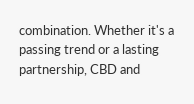combination. Whether it's a passing trend or a lasting partnership, CBD and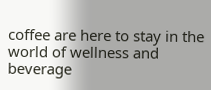coffee are here to stay in the world of wellness and beverage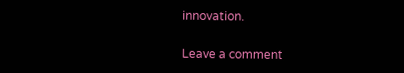innovation.

Leave a comment